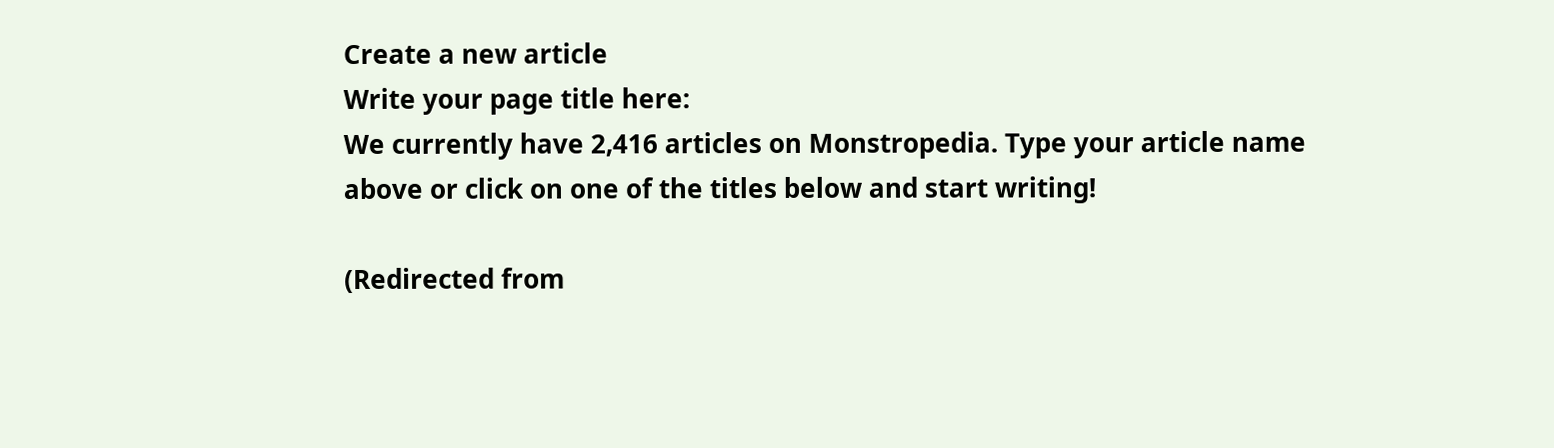Create a new article
Write your page title here:
We currently have 2,416 articles on Monstropedia. Type your article name above or click on one of the titles below and start writing!

(Redirected from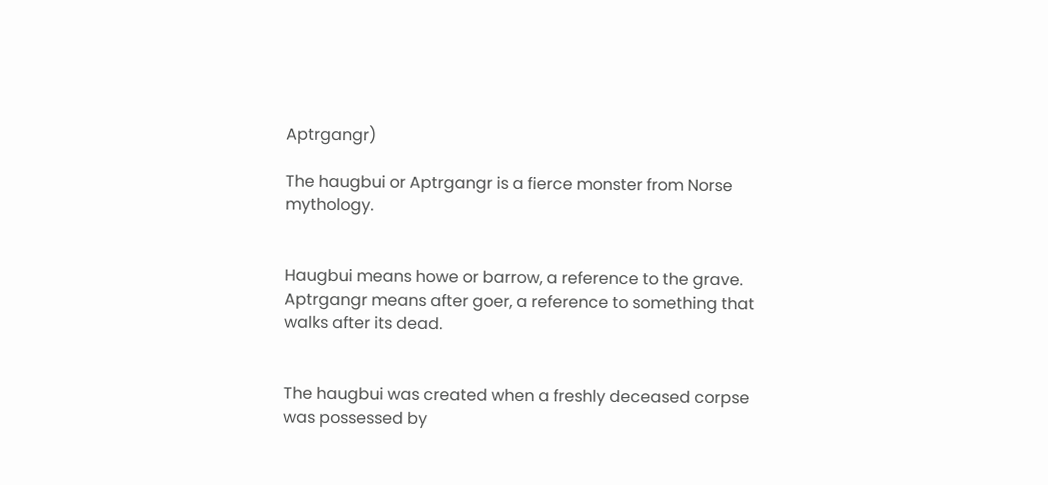Aptrgangr)

The haugbui or Aptrgangr is a fierce monster from Norse mythology.


Haugbui means howe or barrow, a reference to the grave. Aptrgangr means after goer, a reference to something that walks after its dead.


The haugbui was created when a freshly deceased corpse was possessed by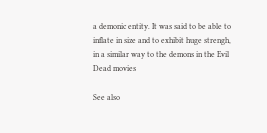a demonic entity. It was said to be able to inflate in size and to exhibit huge strengh, in a similar way to the demons in the Evil Dead movies

See also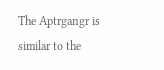The Aptrgangr is similar to the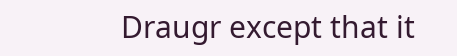Draugr except that it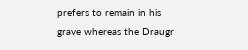prefers to remain in his grave whereas the Draugr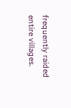frequently raided entire villages.